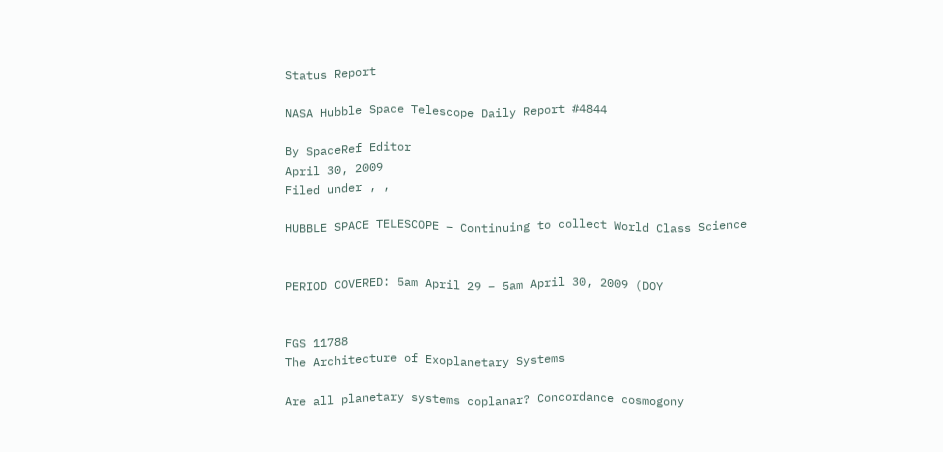Status Report

NASA Hubble Space Telescope Daily Report #4844

By SpaceRef Editor
April 30, 2009
Filed under , ,

HUBBLE SPACE TELESCOPE – Continuing to collect World Class Science


PERIOD COVERED: 5am April 29 – 5am April 30, 2009 (DOY


FGS 11788
The Architecture of Exoplanetary Systems

Are all planetary systems coplanar? Concordance cosmogony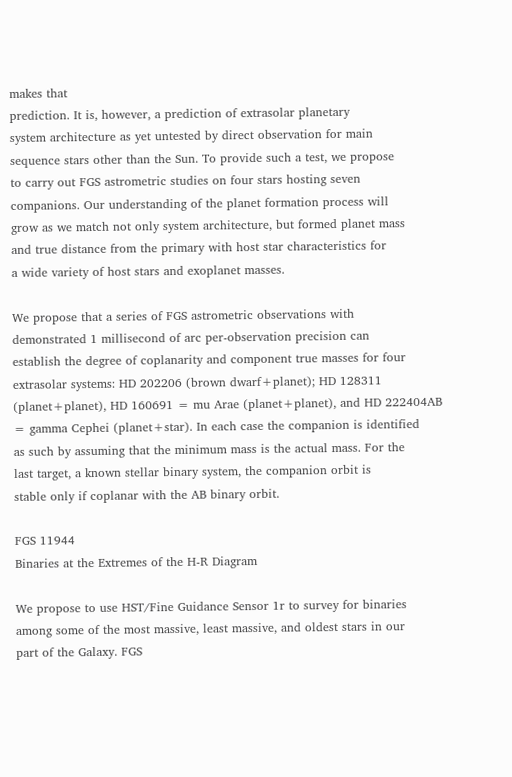makes that
prediction. It is, however, a prediction of extrasolar planetary
system architecture as yet untested by direct observation for main
sequence stars other than the Sun. To provide such a test, we propose
to carry out FGS astrometric studies on four stars hosting seven
companions. Our understanding of the planet formation process will
grow as we match not only system architecture, but formed planet mass
and true distance from the primary with host star characteristics for
a wide variety of host stars and exoplanet masses.

We propose that a series of FGS astrometric observations with
demonstrated 1 millisecond of arc per-observation precision can
establish the degree of coplanarity and component true masses for four
extrasolar systems: HD 202206 (brown dwarf+planet); HD 128311
(planet+planet), HD 160691 = mu Arae (planet+planet), and HD 222404AB
= gamma Cephei (planet+star). In each case the companion is identified
as such by assuming that the minimum mass is the actual mass. For the
last target, a known stellar binary system, the companion orbit is
stable only if coplanar with the AB binary orbit.

FGS 11944
Binaries at the Extremes of the H-R Diagram

We propose to use HST/Fine Guidance Sensor 1r to survey for binaries
among some of the most massive, least massive, and oldest stars in our
part of the Galaxy. FGS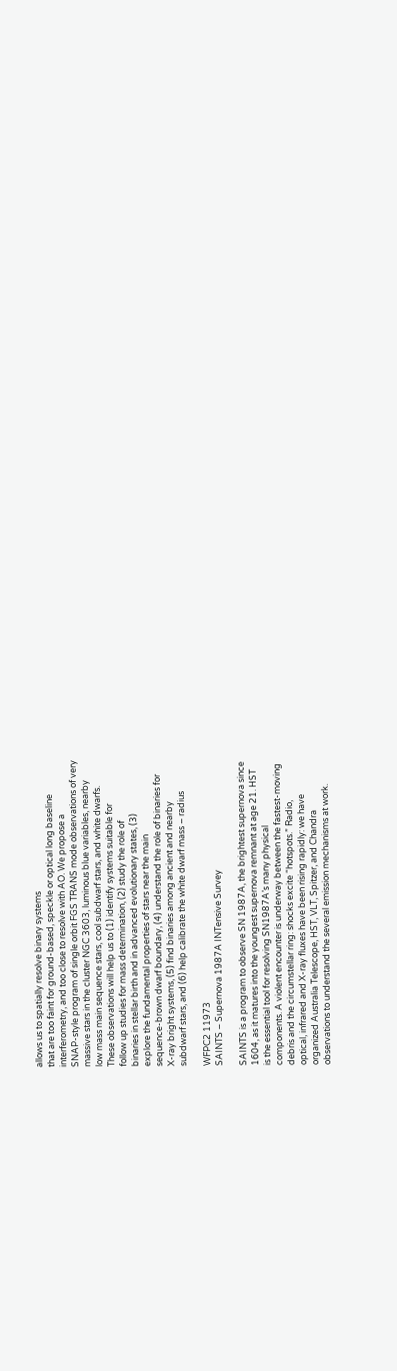allows us to spatially resolve binary systems
that are too faint for ground-based, speckle or optical long baseline
interferometry, and too close to resolve with AO. We propose a
SNAP-style program of single orbit FGS TRANS mode observations of very
massive stars in the cluster NGC 3603, luminous blue variables, nearby
low mass main sequence stars, cool subdwarf stars, and white dwarfs.
These observations will help us to (1) identify systems suitable for
follow up studies for mass determination, (2) study the role of
binaries in stellar birth and in advanced evolutionary states, (3)
explore the fundamental properties of stars near the main
sequence-brown dwarf boundary, (4) understand the role of binaries for
X-ray bright systems, (5) find binaries among ancient and nearby
subdwarf stars, and (6) help calibrate the white dwarf mass – radius

WFPC2 11973
SAINTS – Supernova 1987A INTensive Survey

SAINTS is a program to observe SN 1987A, the brightest supernova since
1604, as it matures into the youngest supernova remnant at age 21. HST
is the essential tool for resolving SN1987A’s many physical
components. A violent encounter is underway between the fastest-moving
debris and the circumstellar ring: shocks excite “hotspots.” Radio,
optical, infrared and X-ray fluxes have been rising rapidly: we have
organized Australia Telescope, HST, VLT, Spitzer, and Chandra
observations to understand the several emission mechanisms at work.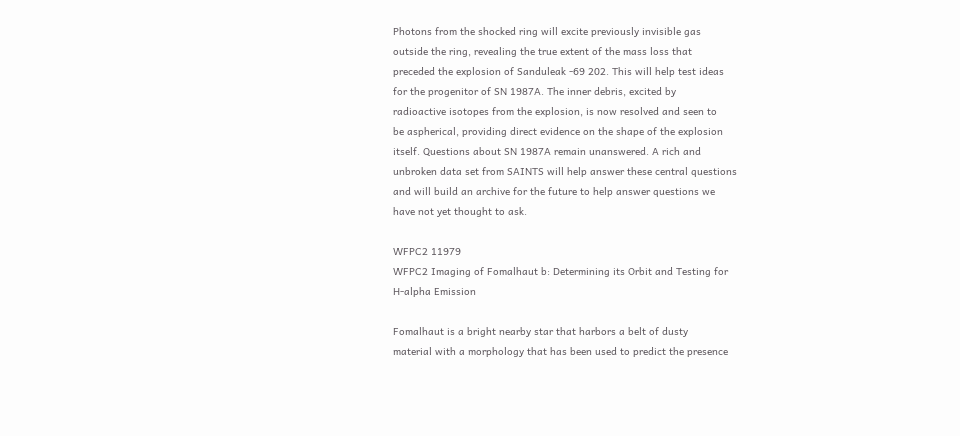Photons from the shocked ring will excite previously invisible gas
outside the ring, revealing the true extent of the mass loss that
preceded the explosion of Sanduleak -69 202. This will help test ideas
for the progenitor of SN 1987A. The inner debris, excited by
radioactive isotopes from the explosion, is now resolved and seen to
be aspherical, providing direct evidence on the shape of the explosion
itself. Questions about SN 1987A remain unanswered. A rich and
unbroken data set from SAINTS will help answer these central questions
and will build an archive for the future to help answer questions we
have not yet thought to ask.

WFPC2 11979
WFPC2 Imaging of Fomalhaut b: Determining its Orbit and Testing for
H-alpha Emission

Fomalhaut is a bright nearby star that harbors a belt of dusty
material with a morphology that has been used to predict the presence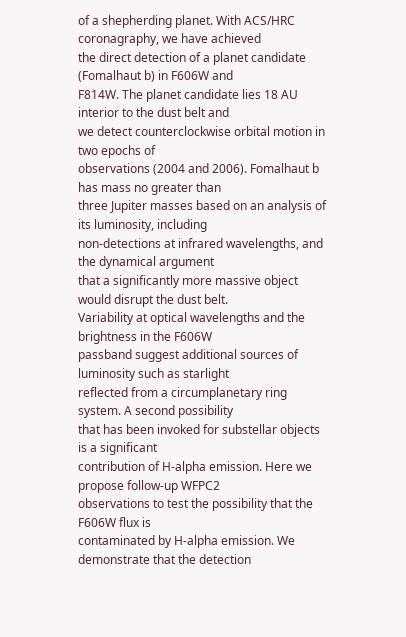of a shepherding planet. With ACS/HRC coronagraphy, we have achieved
the direct detection of a planet candidate (Fomalhaut b) in F606W and
F814W. The planet candidate lies 18 AU interior to the dust belt and
we detect counterclockwise orbital motion in two epochs of
observations (2004 and 2006). Fomalhaut b has mass no greater than
three Jupiter masses based on an analysis of its luminosity, including
non-detections at infrared wavelengths, and the dynamical argument
that a significantly more massive object would disrupt the dust belt.
Variability at optical wavelengths and the brightness in the F606W
passband suggest additional sources of luminosity such as starlight
reflected from a circumplanetary ring system. A second possibility
that has been invoked for substellar objects is a significant
contribution of H-alpha emission. Here we propose follow-up WFPC2
observations to test the possibility that the F606W flux is
contaminated by H-alpha emission. We demonstrate that the detection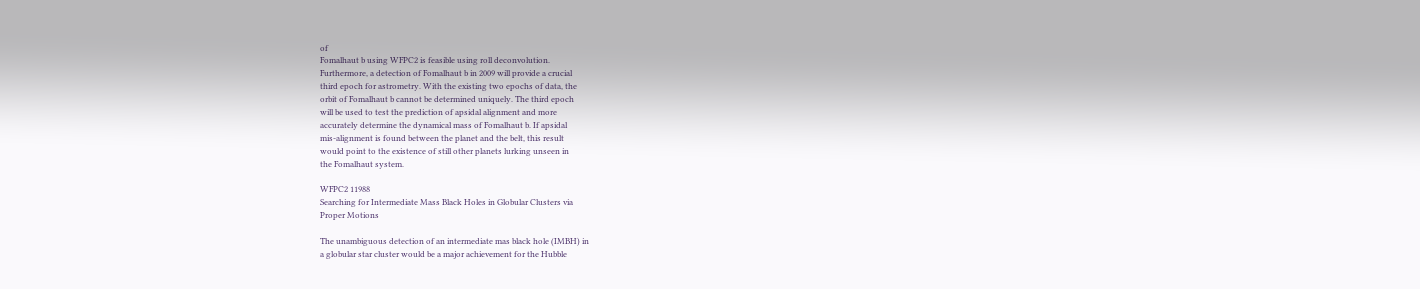of
Fomalhaut b using WFPC2 is feasible using roll deconvolution.
Furthermore, a detection of Fomalhaut b in 2009 will provide a crucial
third epoch for astrometry. With the existing two epochs of data, the
orbit of Fomalhaut b cannot be determined uniquely. The third epoch
will be used to test the prediction of apsidal alignment and more
accurately determine the dynamical mass of Fomalhaut b. If apsidal
mis-alignment is found between the planet and the belt, this result
would point to the existence of still other planets lurking unseen in
the Fomalhaut system.

WFPC2 11988
Searching for Intermediate Mass Black Holes in Globular Clusters via
Proper Motions

The unambiguous detection of an intermediate mas black hole (IMBH) in
a globular star cluster would be a major achievement for the Hubble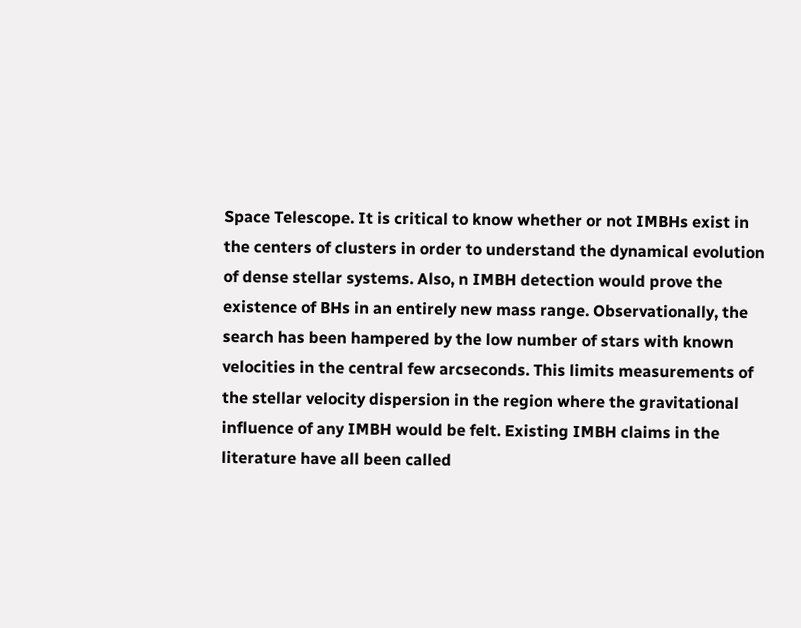Space Telescope. It is critical to know whether or not IMBHs exist in
the centers of clusters in order to understand the dynamical evolution
of dense stellar systems. Also, n IMBH detection would prove the
existence of BHs in an entirely new mass range. Observationally, the
search has been hampered by the low number of stars with known
velocities in the central few arcseconds. This limits measurements of
the stellar velocity dispersion in the region where the gravitational
influence of any IMBH would be felt. Existing IMBH claims in the
literature have all been called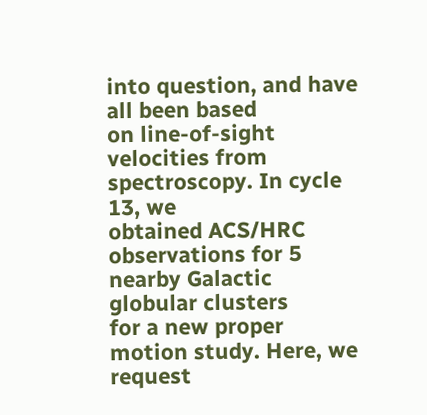into question, and have all been based
on line-of-sight velocities from spectroscopy. In cycle 13, we
obtained ACS/HRC observations for 5 nearby Galactic globular clusters
for a new proper motion study. Here, we request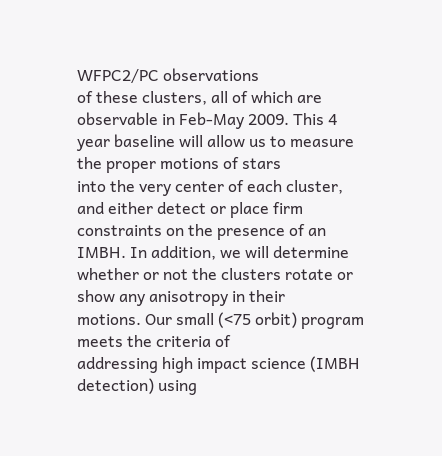WFPC2/PC observations
of these clusters, all of which are observable in Feb-May 2009. This 4
year baseline will allow us to measure the proper motions of stars
into the very center of each cluster, and either detect or place firm
constraints on the presence of an IMBH. In addition, we will determine
whether or not the clusters rotate or show any anisotropy in their
motions. Our small (<75 orbit) program meets the criteria of
addressing high impact science (IMBH detection) using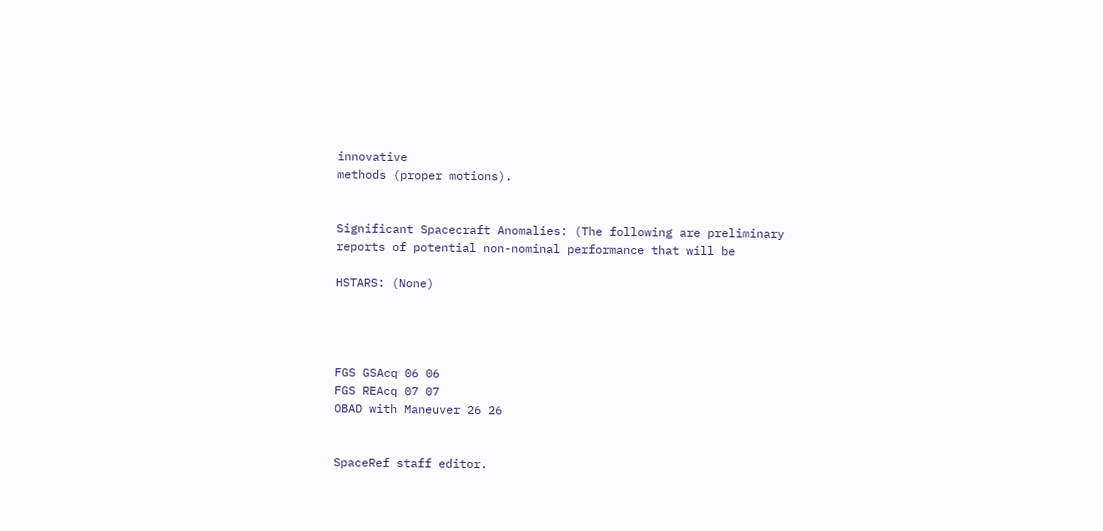innovative
methods (proper motions).


Significant Spacecraft Anomalies: (The following are preliminary
reports of potential non-nominal performance that will be

HSTARS: (None)




FGS GSAcq 06 06
FGS REAcq 07 07
OBAD with Maneuver 26 26


SpaceRef staff editor.